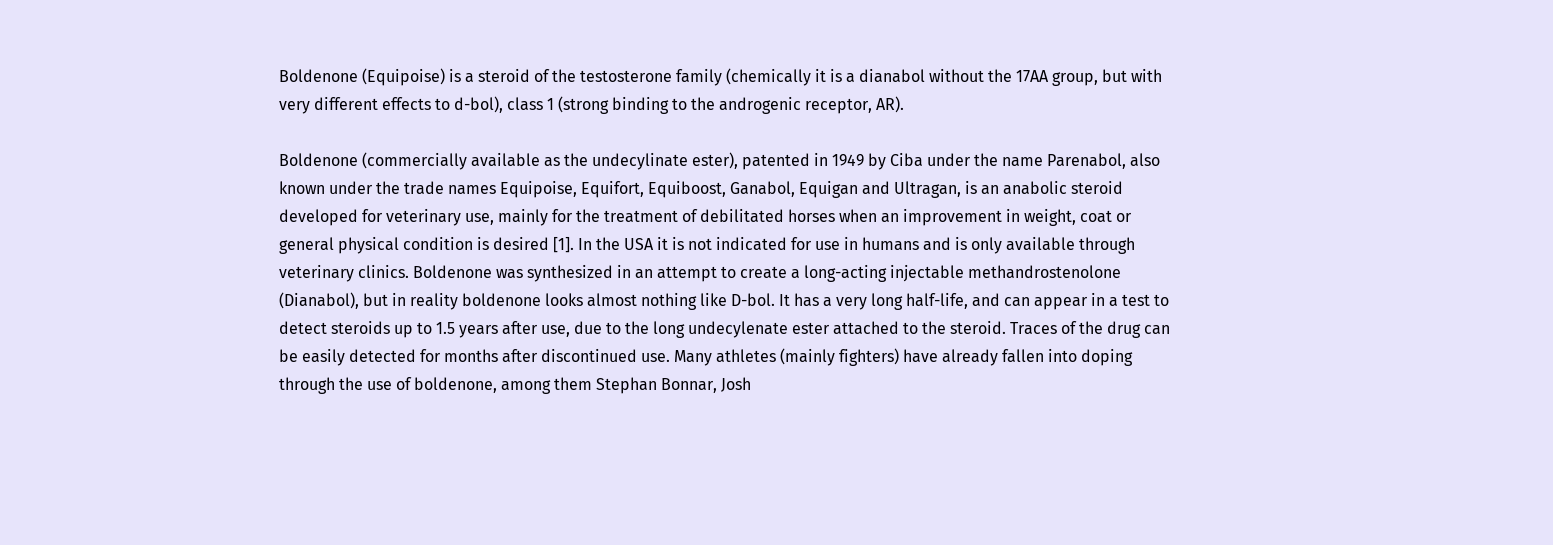Boldenone (Equipoise) is a steroid of the testosterone family (chemically it is a dianabol without the 17AA group, but with very different effects to d-bol), class 1 (strong binding to the androgenic receptor, AR).

Boldenone (commercially available as the undecylinate ester), patented in 1949 by Ciba under the name Parenabol, also known under the trade names Equipoise, Equifort, Equiboost, Ganabol, Equigan and Ultragan, is an anabolic steroid developed for veterinary use, mainly for the treatment of debilitated horses when an improvement in weight, coat or general physical condition is desired [1]. In the USA it is not indicated for use in humans and is only available through veterinary clinics. Boldenone was synthesized in an attempt to create a long-acting injectable methandrostenolone (Dianabol), but in reality boldenone looks almost nothing like D-bol. It has a very long half-life, and can appear in a test to detect steroids up to 1.5 years after use, due to the long undecylenate ester attached to the steroid. Traces of the drug can be easily detected for months after discontinued use. Many athletes (mainly fighters) have already fallen into doping through the use of boldenone, among them Stephan Bonnar, Josh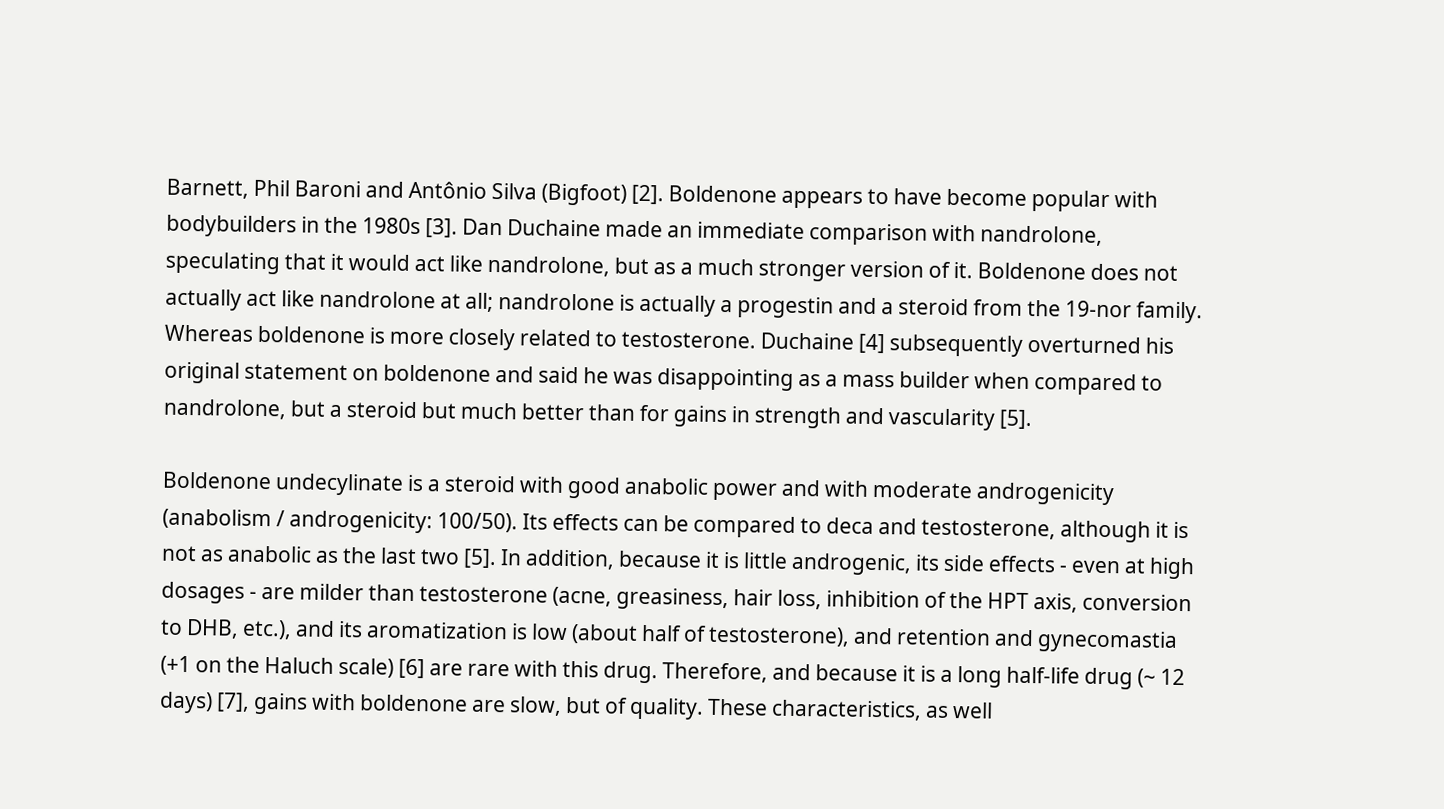Barnett, Phil Baroni and Antônio Silva (Bigfoot) [2]. Boldenone appears to have become popular with bodybuilders in the 1980s [3]. Dan Duchaine made an immediate comparison with nandrolone, speculating that it would act like nandrolone, but as a much stronger version of it. Boldenone does not actually act like nandrolone at all; nandrolone is actually a progestin and a steroid from the 19-nor family. Whereas boldenone is more closely related to testosterone. Duchaine [4] subsequently overturned his original statement on boldenone and said he was disappointing as a mass builder when compared to nandrolone, but a steroid but much better than for gains in strength and vascularity [5].

Boldenone undecylinate is a steroid with good anabolic power and with moderate androgenicity (anabolism / androgenicity: 100/50). Its effects can be compared to deca and testosterone, although it is not as anabolic as the last two [5]. In addition, because it is little androgenic, its side effects - even at high dosages - are milder than testosterone (acne, greasiness, hair loss, inhibition of the HPT axis, conversion to DHB, etc.), and its aromatization is low (about half of testosterone), and retention and gynecomastia (+1 on the Haluch scale) [6] are rare with this drug. Therefore, and because it is a long half-life drug (~ 12 days) [7], gains with boldenone are slow, but of quality. These characteristics, as well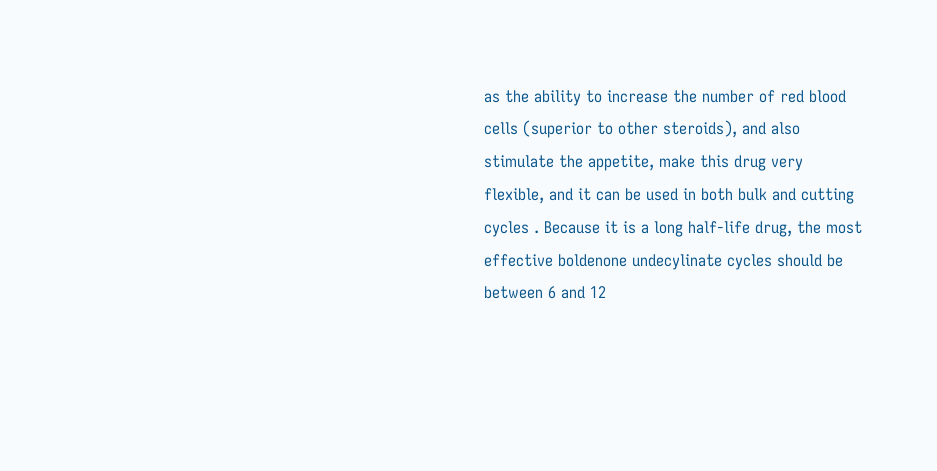as the ability to increase the number of red blood cells (superior to other steroids), and also stimulate the appetite, make this drug very flexible, and it can be used in both bulk and cutting cycles . Because it is a long half-life drug, the most effective boldenone undecylinate cycles should be between 6 and 12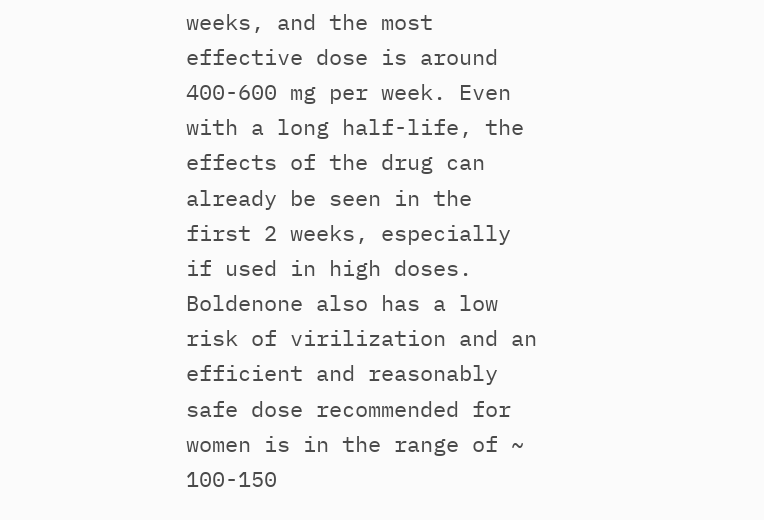weeks, and the most effective dose is around 400-600 mg per week. Even with a long half-life, the effects of the drug can already be seen in the first 2 weeks, especially if used in high doses. Boldenone also has a low risk of virilization and an efficient and reasonably safe dose recommended for women is in the range of ~ 100-150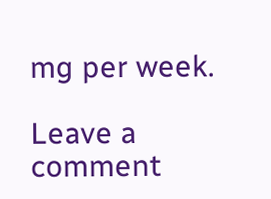mg per week.

Leave a comment